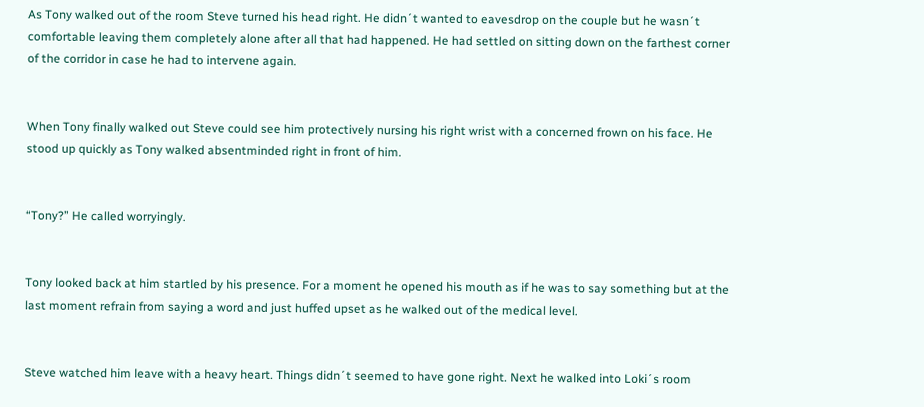As Tony walked out of the room Steve turned his head right. He didn´t wanted to eavesdrop on the couple but he wasn´t comfortable leaving them completely alone after all that had happened. He had settled on sitting down on the farthest corner of the corridor in case he had to intervene again.


When Tony finally walked out Steve could see him protectively nursing his right wrist with a concerned frown on his face. He stood up quickly as Tony walked absentminded right in front of him.


“Tony?” He called worryingly.


Tony looked back at him startled by his presence. For a moment he opened his mouth as if he was to say something but at the last moment refrain from saying a word and just huffed upset as he walked out of the medical level.


Steve watched him leave with a heavy heart. Things didn´t seemed to have gone right. Next he walked into Loki´s room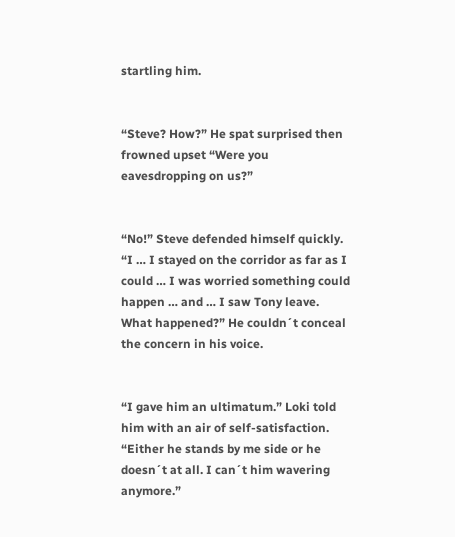startling him.


“Steve? How?” He spat surprised then frowned upset “Were you eavesdropping on us?”


“No!” Steve defended himself quickly. “I … I stayed on the corridor as far as I could … I was worried something could happen … and … I saw Tony leave. What happened?” He couldn´t conceal the concern in his voice.


“I gave him an ultimatum.” Loki told him with an air of self-satisfaction. “Either he stands by me side or he doesn´t at all. I can´t him wavering anymore.”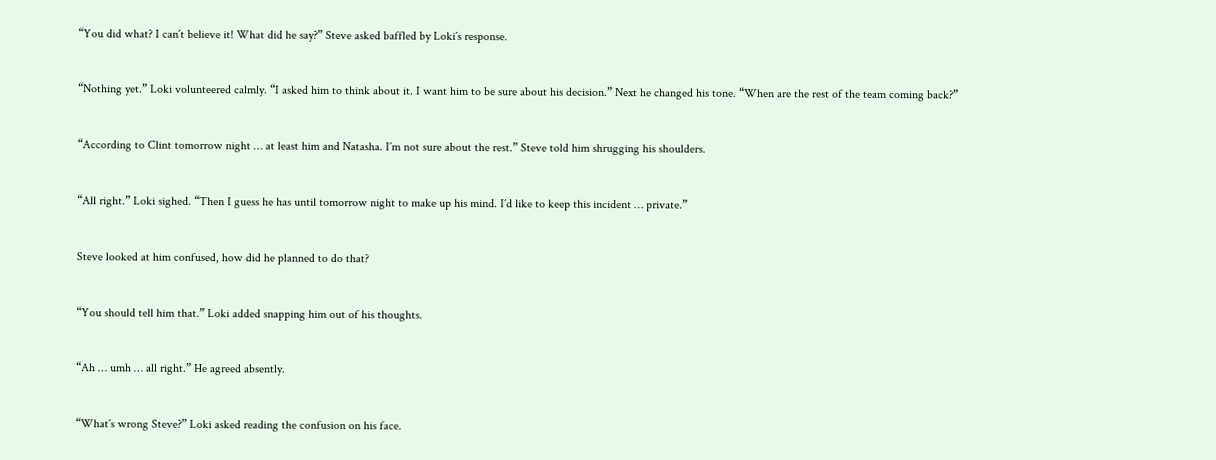“You did what? I can´t believe it! What did he say?” Steve asked baffled by Loki´s response.


“Nothing yet.” Loki volunteered calmly. “I asked him to think about it. I want him to be sure about his decision.” Next he changed his tone. “When are the rest of the team coming back?”


“According to Clint tomorrow night … at least him and Natasha. I´m not sure about the rest.” Steve told him shrugging his shoulders.


“All right.” Loki sighed. “Then I guess he has until tomorrow night to make up his mind. I´d like to keep this incident … private.”


Steve looked at him confused, how did he planned to do that?


“You should tell him that.” Loki added snapping him out of his thoughts.


“Ah … umh … all right.” He agreed absently.


“What´s wrong Steve?” Loki asked reading the confusion on his face.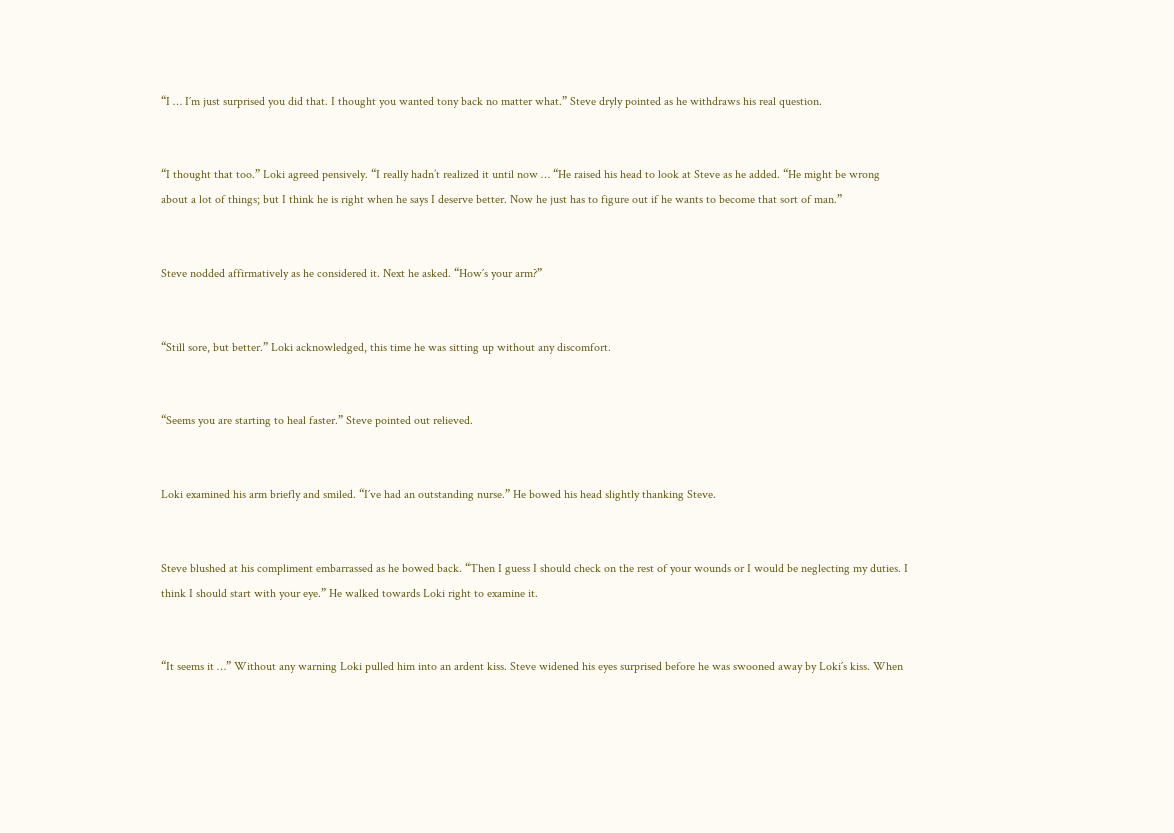“I … I´m just surprised you did that. I thought you wanted tony back no matter what.” Steve dryly pointed as he withdraws his real question.


“I thought that too.” Loki agreed pensively. “I really hadn’t realized it until now … “He raised his head to look at Steve as he added. “He might be wrong about a lot of things; but I think he is right when he says I deserve better. Now he just has to figure out if he wants to become that sort of man.”


Steve nodded affirmatively as he considered it. Next he asked. “How´s your arm?”


“Still sore, but better.” Loki acknowledged, this time he was sitting up without any discomfort.


“Seems you are starting to heal faster.” Steve pointed out relieved.


Loki examined his arm briefly and smiled. “I´ve had an outstanding nurse.” He bowed his head slightly thanking Steve.


Steve blushed at his compliment embarrassed as he bowed back. “Then I guess I should check on the rest of your wounds or I would be neglecting my duties. I think I should start with your eye.” He walked towards Loki right to examine it.


“It seems it …” Without any warning Loki pulled him into an ardent kiss. Steve widened his eyes surprised before he was swooned away by Loki´s kiss. When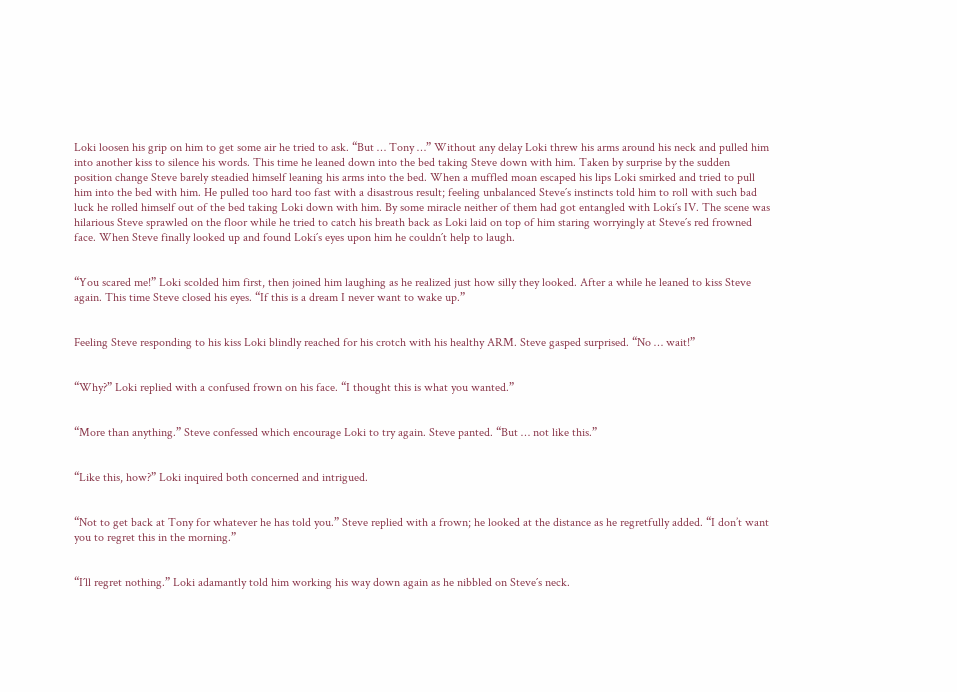Loki loosen his grip on him to get some air he tried to ask. “But … Tony …” Without any delay Loki threw his arms around his neck and pulled him into another kiss to silence his words. This time he leaned down into the bed taking Steve down with him. Taken by surprise by the sudden position change Steve barely steadied himself leaning his arms into the bed. When a muffled moan escaped his lips Loki smirked and tried to pull him into the bed with him. He pulled too hard too fast with a disastrous result; feeling unbalanced Steve´s instincts told him to roll with such bad luck he rolled himself out of the bed taking Loki down with him. By some miracle neither of them had got entangled with Loki´s IV. The scene was hilarious Steve sprawled on the floor while he tried to catch his breath back as Loki laid on top of him staring worryingly at Steve´s red frowned face. When Steve finally looked up and found Loki´s eyes upon him he couldn´t help to laugh.


“You scared me!” Loki scolded him first, then joined him laughing as he realized just how silly they looked. After a while he leaned to kiss Steve again. This time Steve closed his eyes. “If this is a dream I never want to wake up.”


Feeling Steve responding to his kiss Loki blindly reached for his crotch with his healthy ARM. Steve gasped surprised. “No … wait!”


“Why?” Loki replied with a confused frown on his face. “I thought this is what you wanted.”


“More than anything.” Steve confessed which encourage Loki to try again. Steve panted. “But … not like this.”


“Like this, how?” Loki inquired both concerned and intrigued.


“Not to get back at Tony for whatever he has told you.” Steve replied with a frown; he looked at the distance as he regretfully added. “I don’t want you to regret this in the morning.”


“I´ll regret nothing.” Loki adamantly told him working his way down again as he nibbled on Steve´s neck.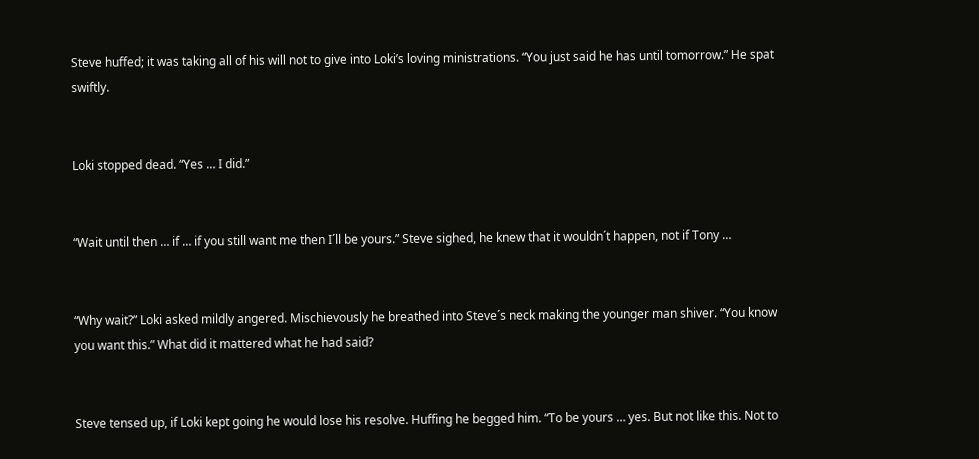Steve huffed; it was taking all of his will not to give into Loki’s loving ministrations. “You just said he has until tomorrow.” He spat swiftly.


Loki stopped dead. “Yes … I did.”


“Wait until then … if … if you still want me then I´ll be yours.” Steve sighed, he knew that it wouldn´t happen, not if Tony …


“Why wait?” Loki asked mildly angered. Mischievously he breathed into Steve´s neck making the younger man shiver. “You know you want this.” What did it mattered what he had said?


Steve tensed up, if Loki kept going he would lose his resolve. Huffing he begged him. “To be yours … yes. But not like this. Not to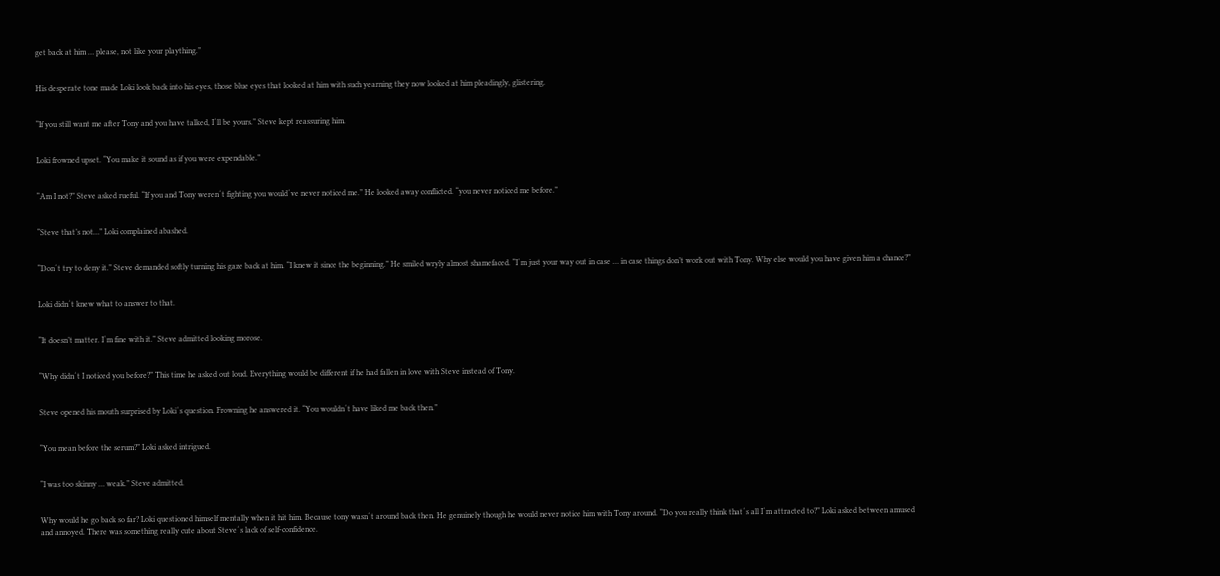get back at him … please, not like your plaything.”


His desperate tone made Loki look back into his eyes, those blue eyes that looked at him with such yearning they now looked at him pleadingly, glistering.


“If you still want me after Tony and you have talked, I´ll be yours.” Steve kept reassuring him.


Loki frowned upset. “You make it sound as if you were expendable.”


“Am I not?” Steve asked rueful. “If you and Tony weren´t fighting you would´ve never noticed me.” He looked away conflicted. “you never noticed me before.”


“Steve that’s not…” Loki complained abashed.


“Don´t try to deny it.” Steve demanded softly turning his gaze back at him. “I knew it since the beginning.” He smiled wryly almost shamefaced. “I´m just your way out in case … in case things don’t work out with Tony. Why else would you have given him a chance?”


Loki didn´t knew what to answer to that.


“It doesn’t matter. I´m fine with it.” Steve admitted looking morose.


“Why didn´t I noticed you before?” This time he asked out loud. Everything would be different if he had fallen in love with Steve instead of Tony.


Steve opened his mouth surprised by Loki´s question. Frowning he answered it. “You wouldn´t have liked me back then.”


“You mean before the serum?” Loki asked intrigued.


“I was too skinny … weak.” Steve admitted.


Why would he go back so far? Loki questioned himself mentally when it hit him. Because tony wasn´t around back then. He genuinely though he would never notice him with Tony around. “Do you really think that´s all I´m attracted to?” Loki asked between amused and annoyed. There was something really cute about Steve´s lack of self-confidence.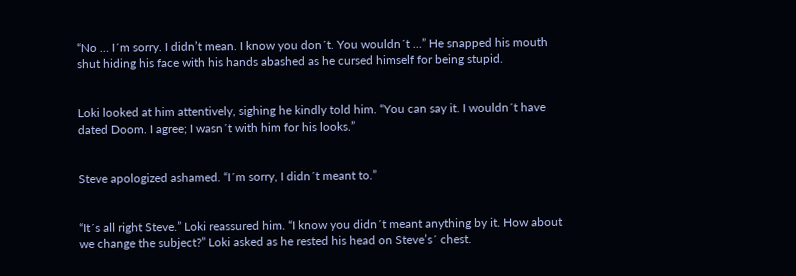“No … I´m sorry. I didn’t mean. I know you don´t. You wouldn´t …” He snapped his mouth shut hiding his face with his hands abashed as he cursed himself for being stupid.


Loki looked at him attentively, sighing he kindly told him. “You can say it. I wouldn´t have dated Doom. I agree; I wasn´t with him for his looks.”


Steve apologized ashamed. “I´m sorry, I didn´t meant to.”


“It´s all right Steve.” Loki reassured him. “I know you didn´t meant anything by it. How about we change the subject?” Loki asked as he rested his head on Steve’s´ chest.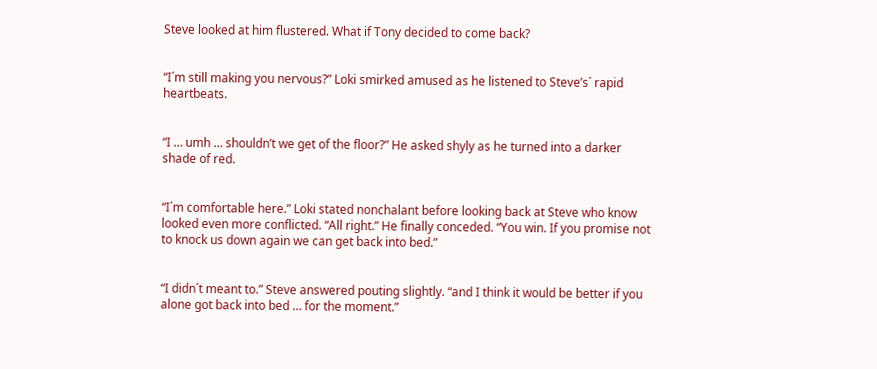Steve looked at him flustered. What if Tony decided to come back?


“I´m still making you nervous?” Loki smirked amused as he listened to Steve’s´ rapid heartbeats.


“I … umh … shouldn’t we get of the floor?” He asked shyly as he turned into a darker shade of red.


“I´m comfortable here.” Loki stated nonchalant before looking back at Steve who know looked even more conflicted. “All right.” He finally conceded. “You win. If you promise not to knock us down again we can get back into bed.”


“I didn´t meant to.” Steve answered pouting slightly. “and I think it would be better if you alone got back into bed … for the moment.”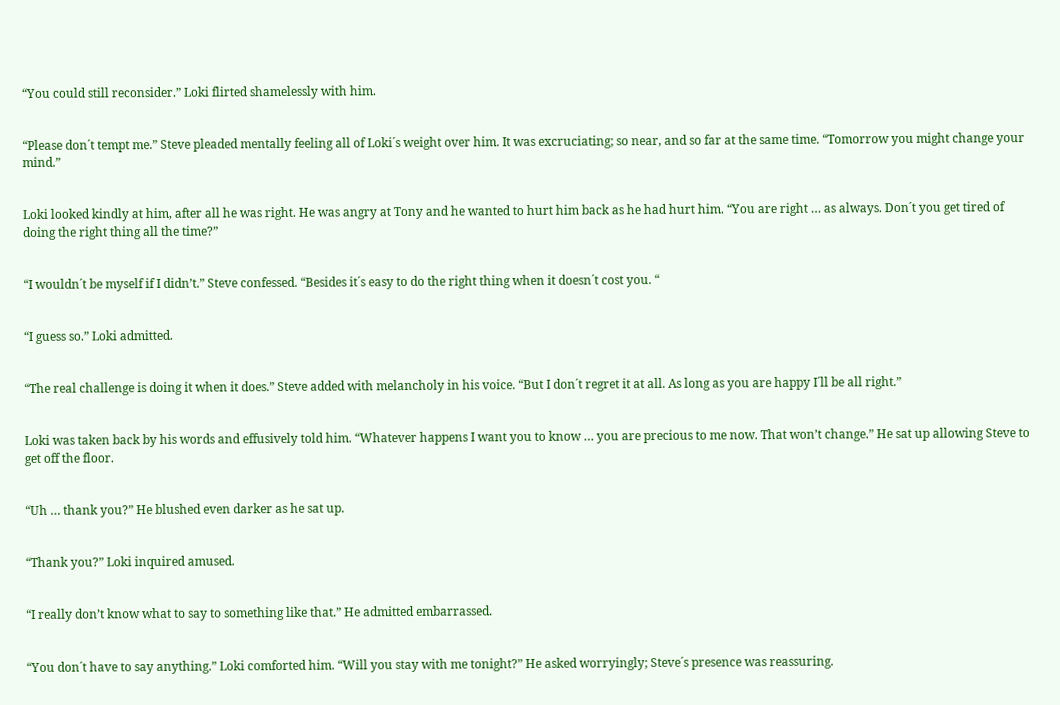“You could still reconsider.” Loki flirted shamelessly with him.


“Please don´t tempt me.” Steve pleaded mentally feeling all of Loki´s weight over him. It was excruciating; so near, and so far at the same time. “Tomorrow you might change your mind.”


Loki looked kindly at him, after all he was right. He was angry at Tony and he wanted to hurt him back as he had hurt him. “You are right … as always. Don´t you get tired of doing the right thing all the time?”


“I wouldn´t be myself if I didn’t.” Steve confessed. “Besides it´s easy to do the right thing when it doesn´t cost you. “


“I guess so.” Loki admitted.


“The real challenge is doing it when it does.” Steve added with melancholy in his voice. “But I don´t regret it at all. As long as you are happy I´ll be all right.”


Loki was taken back by his words and effusively told him. “Whatever happens I want you to know … you are precious to me now. That won’t change.” He sat up allowing Steve to get off the floor.


“Uh … thank you?” He blushed even darker as he sat up.


“Thank you?” Loki inquired amused.


“I really don’t know what to say to something like that.” He admitted embarrassed.


“You don´t have to say anything.” Loki comforted him. “Will you stay with me tonight?” He asked worryingly; Steve´s presence was reassuring.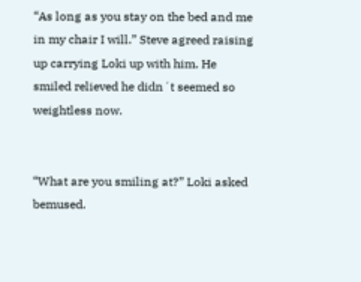“As long as you stay on the bed and me in my chair I will.” Steve agreed raising up carrying Loki up with him. He smiled relieved he didn´t seemed so weightless now.


“What are you smiling at?” Loki asked bemused.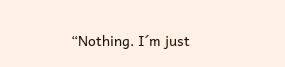“Nothing. I´m just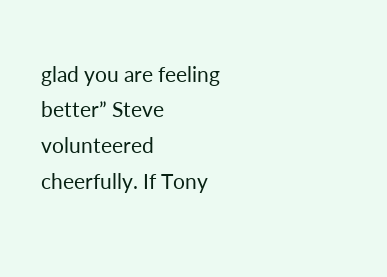glad you are feeling better” Steve volunteered cheerfully. If Tony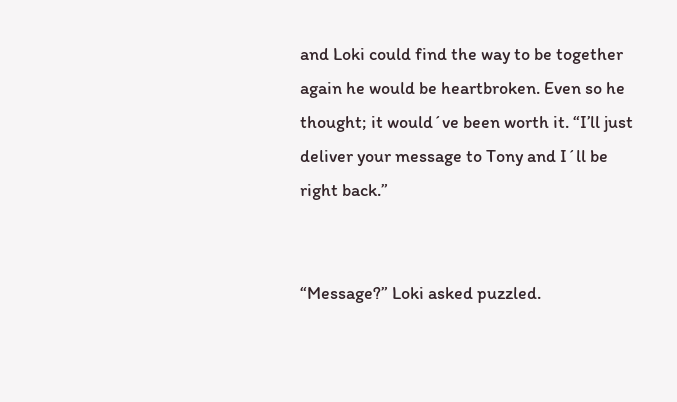and Loki could find the way to be together again he would be heartbroken. Even so he thought; it would´ve been worth it. “I’ll just deliver your message to Tony and I´ll be right back.”


“Message?” Loki asked puzzled.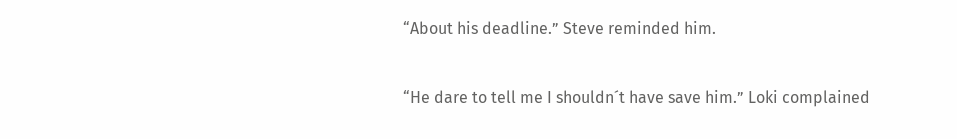“About his deadline.” Steve reminded him.


“He dare to tell me I shouldn´t have save him.” Loki complained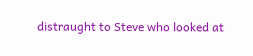distraught to Steve who looked at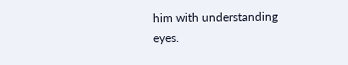him with understanding eyes.